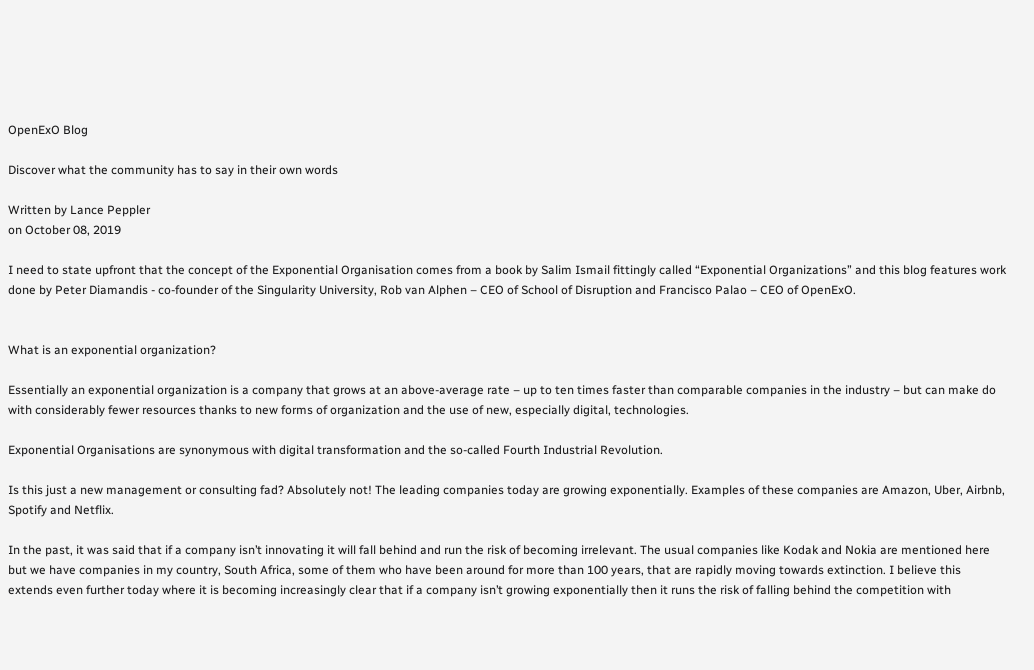OpenExO Blog

Discover what the community has to say in their own words

Written by Lance Peppler
on October 08, 2019

I need to state upfront that the concept of the Exponential Organisation comes from a book by Salim Ismail fittingly called “Exponential Organizations” and this blog features work done by Peter Diamandis - co-founder of the Singularity University, Rob van Alphen – CEO of School of Disruption and Francisco Palao – CEO of OpenExO.


What is an exponential organization?

Essentially an exponential organization is a company that grows at an above-average rate – up to ten times faster than comparable companies in the industry – but can make do with considerably fewer resources thanks to new forms of organization and the use of new, especially digital, technologies.

Exponential Organisations are synonymous with digital transformation and the so-called Fourth Industrial Revolution.

Is this just a new management or consulting fad? Absolutely not! The leading companies today are growing exponentially. Examples of these companies are Amazon, Uber, Airbnb, Spotify and Netflix.

In the past, it was said that if a company isn’t innovating it will fall behind and run the risk of becoming irrelevant. The usual companies like Kodak and Nokia are mentioned here but we have companies in my country, South Africa, some of them who have been around for more than 100 years, that are rapidly moving towards extinction. I believe this extends even further today where it is becoming increasingly clear that if a company isn’t growing exponentially then it runs the risk of falling behind the competition with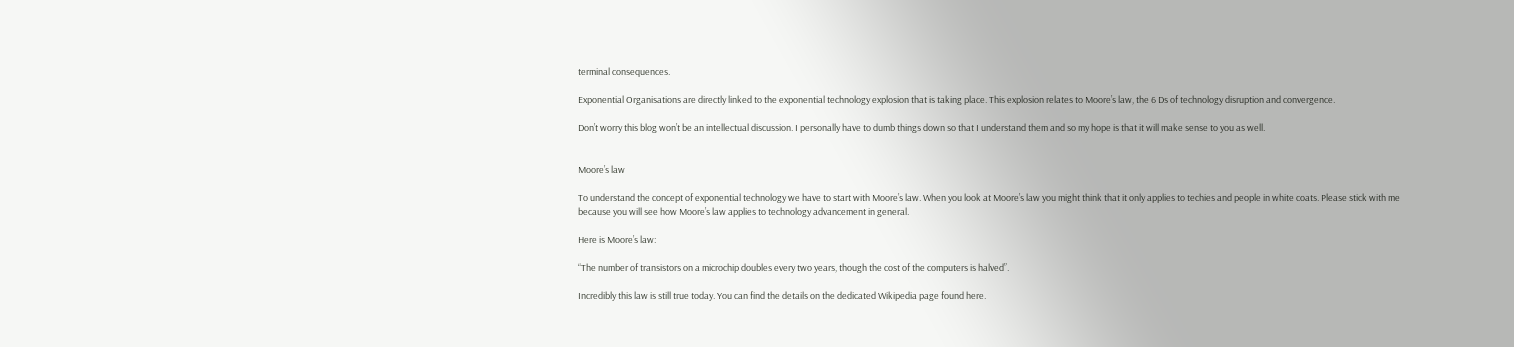terminal consequences.

Exponential Organisations are directly linked to the exponential technology explosion that is taking place. This explosion relates to Moore’s law, the 6 Ds of technology disruption and convergence.

Don’t worry this blog won’t be an intellectual discussion. I personally have to dumb things down so that I understand them and so my hope is that it will make sense to you as well.


Moore’s law

To understand the concept of exponential technology we have to start with Moore’s law. When you look at Moore’s law you might think that it only applies to techies and people in white coats. Please stick with me because you will see how Moore’s law applies to technology advancement in general.

Here is Moore’s law:

“The number of transistors on a microchip doubles every two years, though the cost of the computers is halved”.

Incredibly this law is still true today. You can find the details on the dedicated Wikipedia page found here.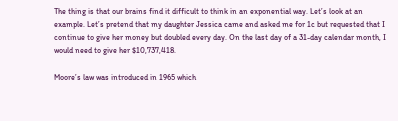The thing is that our brains find it difficult to think in an exponential way. Let’s look at an example. Let’s pretend that my daughter Jessica came and asked me for 1c but requested that I continue to give her money but doubled every day. On the last day of a 31-day calendar month, I would need to give her $10,737,418.

Moore’s law was introduced in 1965 which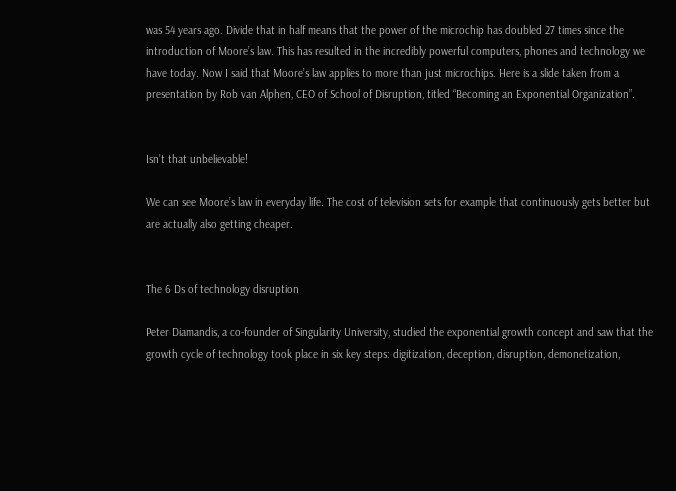was 54 years ago. Divide that in half means that the power of the microchip has doubled 27 times since the introduction of Moore’s law. This has resulted in the incredibly powerful computers, phones and technology we have today. Now I said that Moore’s law applies to more than just microchips. Here is a slide taken from a presentation by Rob van Alphen, CEO of School of Disruption, titled “Becoming an Exponential Organization”.


Isn’t that unbelievable!

We can see Moore’s law in everyday life. The cost of television sets for example that continuously gets better but are actually also getting cheaper.


The 6 Ds of technology disruption

Peter Diamandis, a co-founder of Singularity University, studied the exponential growth concept and saw that the growth cycle of technology took place in six key steps: digitization, deception, disruption, demonetization,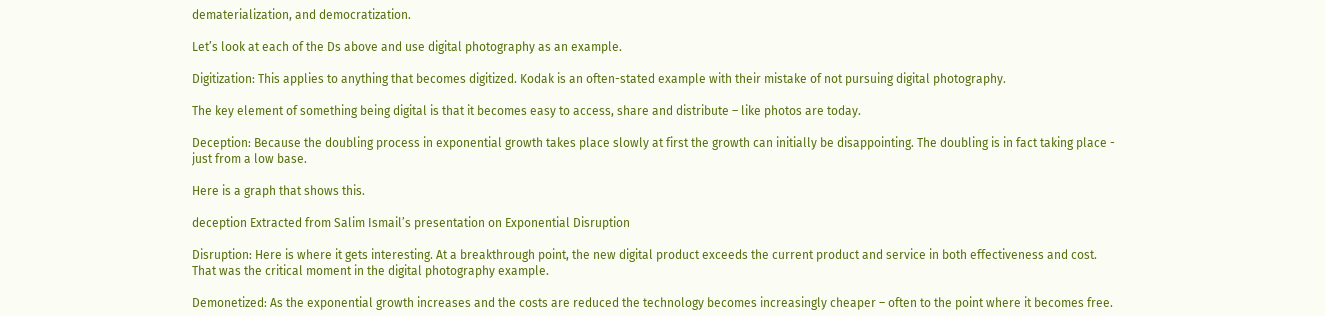dematerialization, and democratization.

Let’s look at each of the Ds above and use digital photography as an example.

Digitization: This applies to anything that becomes digitized. Kodak is an often-stated example with their mistake of not pursuing digital photography.

The key element of something being digital is that it becomes easy to access, share and distribute – like photos are today.

Deception: Because the doubling process in exponential growth takes place slowly at first the growth can initially be disappointing. The doubling is in fact taking place - just from a low base.

Here is a graph that shows this.

deception Extracted from Salim Ismail’s presentation on Exponential Disruption

Disruption: Here is where it gets interesting. At a breakthrough point, the new digital product exceeds the current product and service in both effectiveness and cost. That was the critical moment in the digital photography example.

Demonetized: As the exponential growth increases and the costs are reduced the technology becomes increasingly cheaper – often to the point where it becomes free.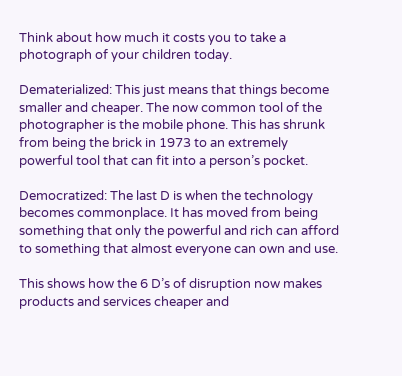Think about how much it costs you to take a photograph of your children today.

Dematerialized: This just means that things become smaller and cheaper. The now common tool of the photographer is the mobile phone. This has shrunk from being the brick in 1973 to an extremely powerful tool that can fit into a person’s pocket.

Democratized: The last D is when the technology becomes commonplace. It has moved from being something that only the powerful and rich can afford to something that almost everyone can own and use.

This shows how the 6 D’s of disruption now makes products and services cheaper and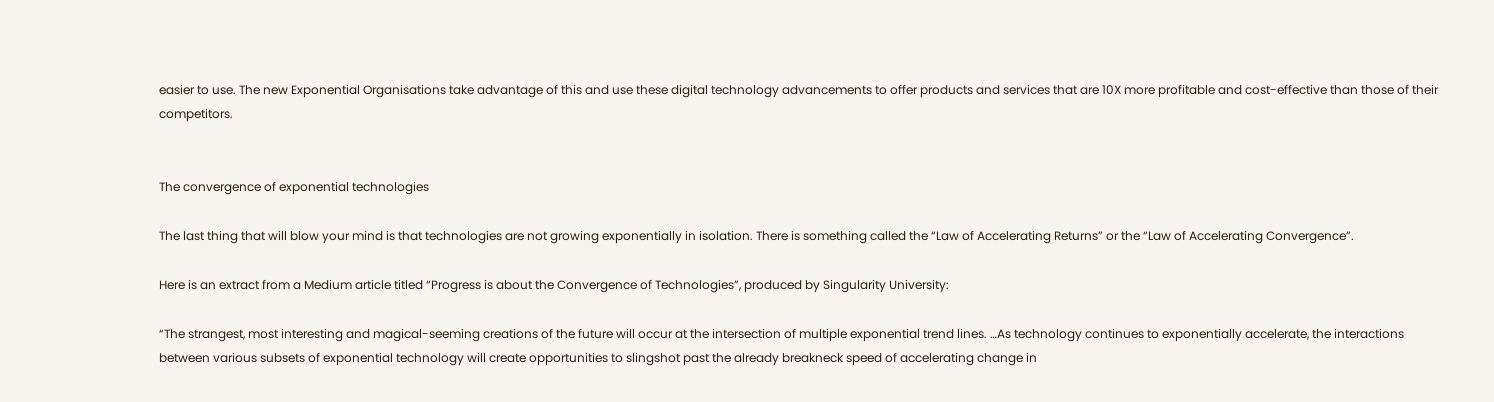easier to use. The new Exponential Organisations take advantage of this and use these digital technology advancements to offer products and services that are 10X more profitable and cost-effective than those of their competitors.


The convergence of exponential technologies

The last thing that will blow your mind is that technologies are not growing exponentially in isolation. There is something called the “Law of Accelerating Returns” or the “Law of Accelerating Convergence”.

Here is an extract from a Medium article titled “Progress is about the Convergence of Technologies”, produced by Singularity University:

“The strangest, most interesting and magical-seeming creations of the future will occur at the intersection of multiple exponential trend lines. …As technology continues to exponentially accelerate, the interactions between various subsets of exponential technology will create opportunities to slingshot past the already breakneck speed of accelerating change in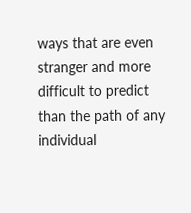ways that are even stranger and more difficult to predict than the path of any individual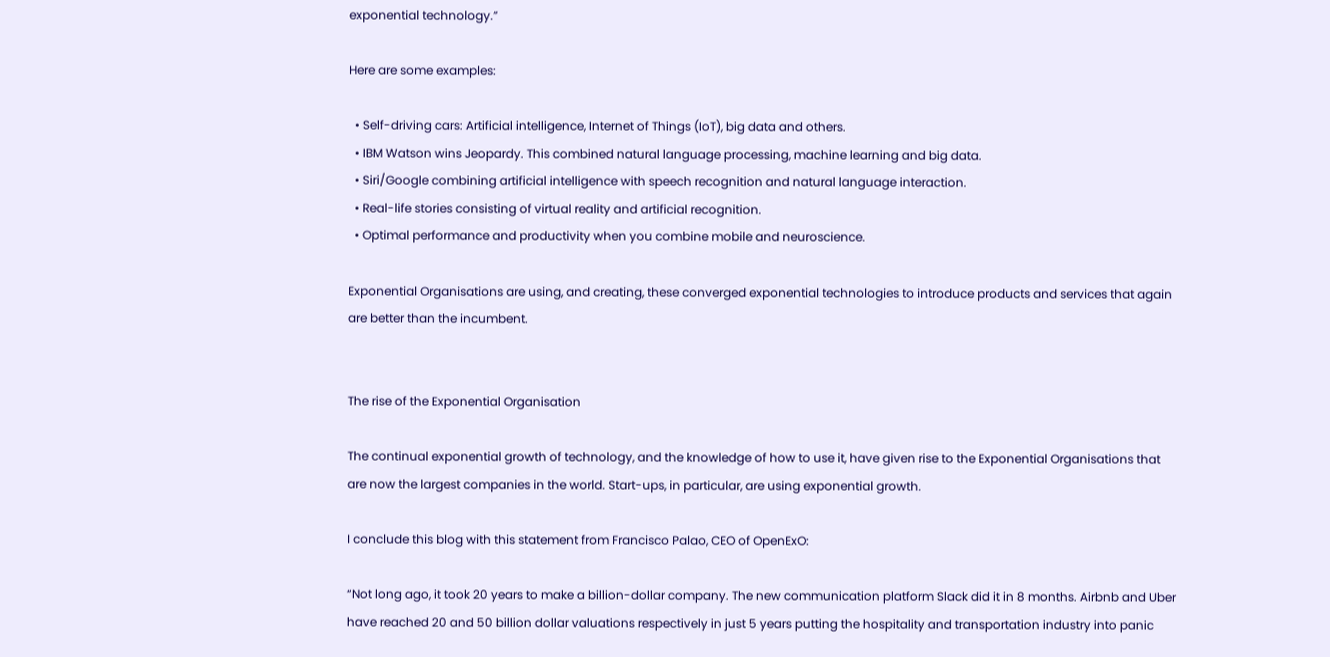exponential technology.”

Here are some examples:

  • Self-driving cars: Artificial intelligence, Internet of Things (IoT), big data and others.
  • IBM Watson wins Jeopardy. This combined natural language processing, machine learning and big data.
  • Siri/Google combining artificial intelligence with speech recognition and natural language interaction.
  • Real-life stories consisting of virtual reality and artificial recognition.
  • Optimal performance and productivity when you combine mobile and neuroscience.

Exponential Organisations are using, and creating, these converged exponential technologies to introduce products and services that again are better than the incumbent.


The rise of the Exponential Organisation

The continual exponential growth of technology, and the knowledge of how to use it, have given rise to the Exponential Organisations that are now the largest companies in the world. Start-ups, in particular, are using exponential growth.

I conclude this blog with this statement from Francisco Palao, CEO of OpenExO:

“Not long ago, it took 20 years to make a billion-dollar company. The new communication platform Slack did it in 8 months. Airbnb and Uber have reached 20 and 50 billion dollar valuations respectively in just 5 years putting the hospitality and transportation industry into panic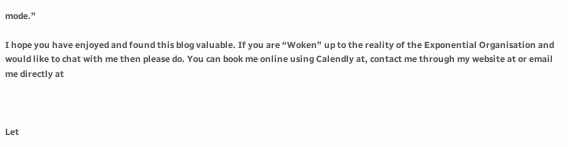mode.”

I hope you have enjoyed and found this blog valuable. If you are “Woken” up to the reality of the Exponential Organisation and would like to chat with me then please do. You can book me online using Calendly at, contact me through my website at or email me directly at



Let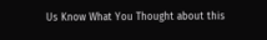Us Know What You Thought about this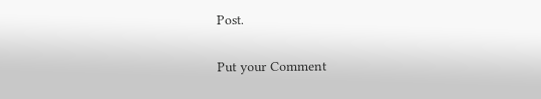Post.

Put your Comment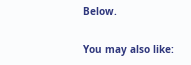Below.

You may also like: